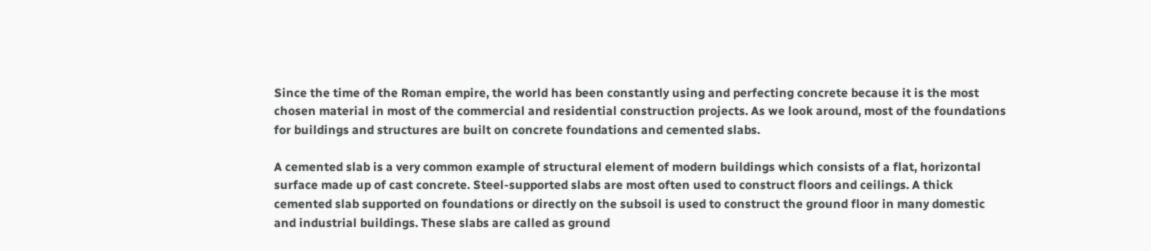Since the time of the Roman empire, the world has been constantly using and perfecting concrete because it is the most chosen material in most of the commercial and residential construction projects. As we look around, most of the foundations for buildings and structures are built on concrete foundations and cemented slabs.

A cemented slab is a very common example of structural element of modern buildings which consists of a flat, horizontal surface made up of cast concrete. Steel-supported slabs are most often used to construct floors and ceilings. A thick cemented slab supported on foundations or directly on the subsoil is used to construct the ground floor in many domestic and industrial buildings. These slabs are called as ground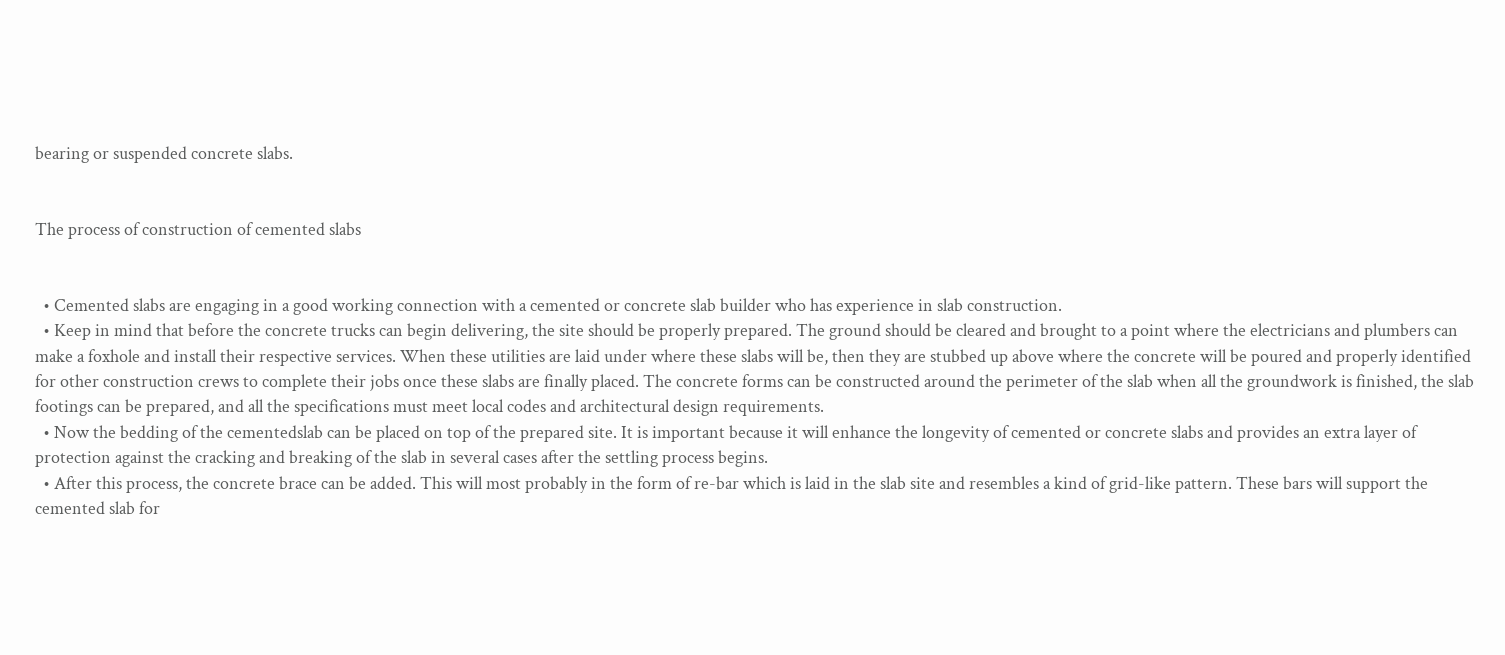bearing or suspended concrete slabs.


The process of construction of cemented slabs


  • Cemented slabs are engaging in a good working connection with a cemented or concrete slab builder who has experience in slab construction.
  • Keep in mind that before the concrete trucks can begin delivering, the site should be properly prepared. The ground should be cleared and brought to a point where the electricians and plumbers can make a foxhole and install their respective services. When these utilities are laid under where these slabs will be, then they are stubbed up above where the concrete will be poured and properly identified for other construction crews to complete their jobs once these slabs are finally placed. The concrete forms can be constructed around the perimeter of the slab when all the groundwork is finished, the slab footings can be prepared, and all the specifications must meet local codes and architectural design requirements.
  • Now the bedding of the cementedslab can be placed on top of the prepared site. It is important because it will enhance the longevity of cemented or concrete slabs and provides an extra layer of protection against the cracking and breaking of the slab in several cases after the settling process begins.
  • After this process, the concrete brace can be added. This will most probably in the form of re-bar which is laid in the slab site and resembles a kind of grid-like pattern. These bars will support the cemented slab for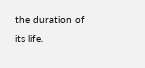the duration of its life.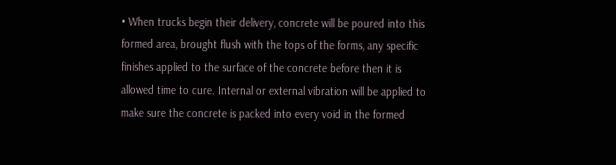• When trucks begin their delivery, concrete will be poured into this formed area, brought flush with the tops of the forms, any specific finishes applied to the surface of the concrete before then it is allowed time to cure. Internal or external vibration will be applied to make sure the concrete is packed into every void in the formed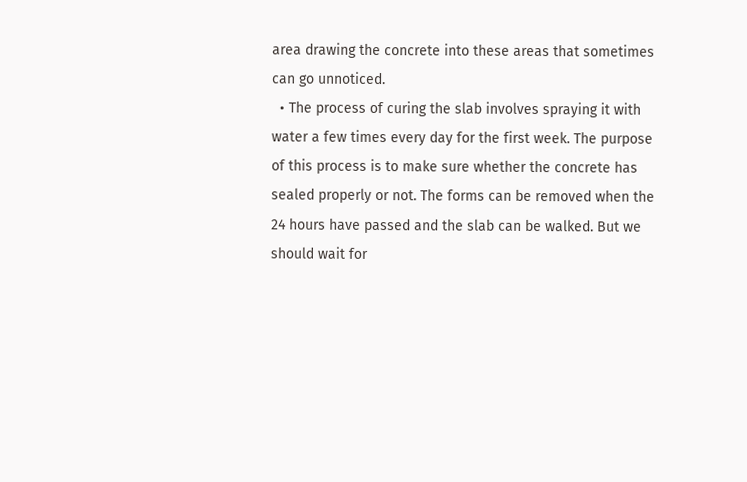area drawing the concrete into these areas that sometimes can go unnoticed.
  • The process of curing the slab involves spraying it with water a few times every day for the first week. The purpose of this process is to make sure whether the concrete has sealed properly or not. The forms can be removed when the 24 hours have passed and the slab can be walked. But we should wait for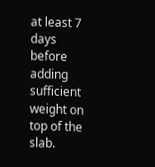at least 7 days before adding sufficient weight on top of the slab.